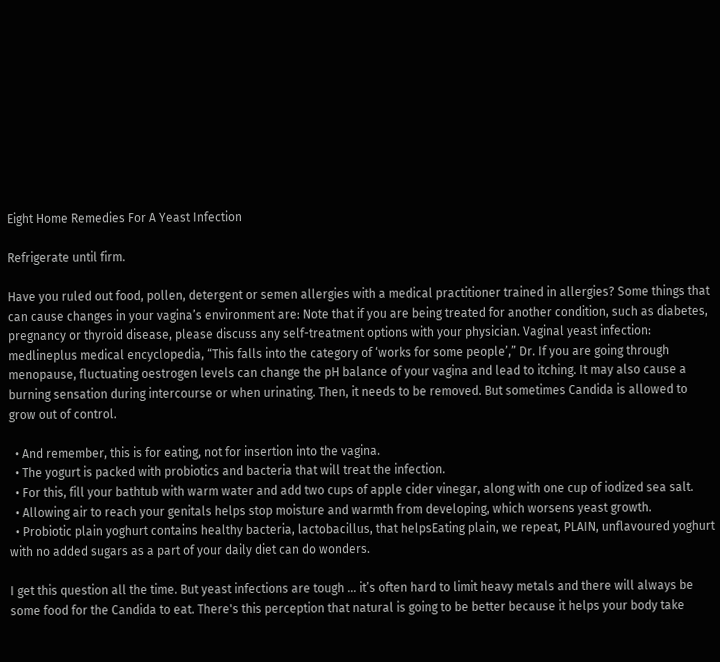Eight Home Remedies For A Yeast Infection

Refrigerate until firm.

Have you ruled out food, pollen, detergent or semen allergies with a medical practitioner trained in allergies? Some things that can cause changes in your vagina’s environment are: Note that if you are being treated for another condition, such as diabetes, pregnancy or thyroid disease, please discuss any self-treatment options with your physician. Vaginal yeast infection: medlineplus medical encyclopedia, “This falls into the category of ‘works for some people’,” Dr. If you are going through menopause, fluctuating oestrogen levels can change the pH balance of your vagina and lead to itching. It may also cause a burning sensation during intercourse or when urinating. Then, it needs to be removed. But sometimes Candida is allowed to grow out of control.

  • And remember, this is for eating, not for insertion into the vagina.
  • The yogurt is packed with probiotics and bacteria that will treat the infection.
  • For this, fill your bathtub with warm water and add two cups of apple cider vinegar, along with one cup of iodized sea salt.
  • Allowing air to reach your genitals helps stop moisture and warmth from developing, which worsens yeast growth.
  • Probiotic plain yoghurt contains healthy bacteria, lactobacillus, that helpsEating plain, we repeat, PLAIN, unflavoured yoghurt with no added sugars as a part of your daily diet can do wonders.

I get this question all the time. But yeast infections are tough … it’s often hard to limit heavy metals and there will always be some food for the Candida to eat. There's this perception that natural is going to be better because it helps your body take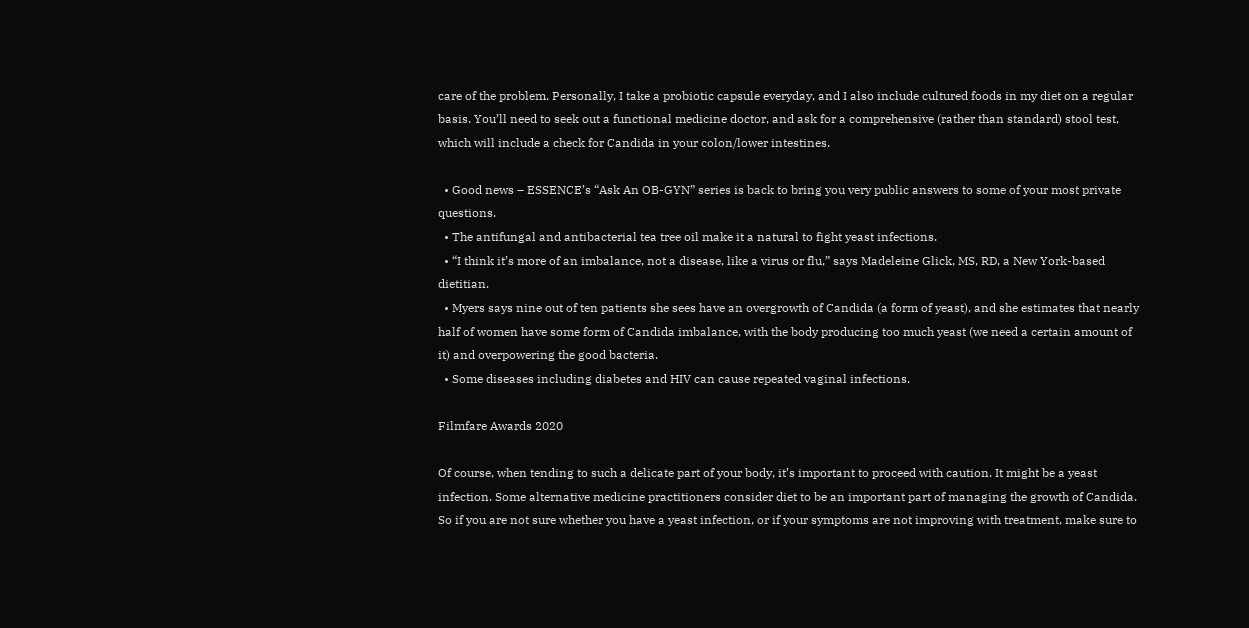care of the problem. Personally, I take a probiotic capsule everyday, and I also include cultured foods in my diet on a regular basis. You’ll need to seek out a functional medicine doctor, and ask for a comprehensive (rather than standard) stool test, which will include a check for Candida in your colon/lower intestines.

  • Good news – ESSENCE’s “Ask An OB-GYN” series is back to bring you very public answers to some of your most private questions.
  • The antifungal and antibacterial tea tree oil make it a natural to fight yeast infections.
  • “I think it’s more of an imbalance, not a disease, like a virus or flu,” says Madeleine Glick, MS, RD, a New York-based dietitian.
  • Myers says nine out of ten patients she sees have an overgrowth of Candida (a form of yeast), and she estimates that nearly half of women have some form of Candida imbalance, with the body producing too much yeast (we need a certain amount of it) and overpowering the good bacteria.
  • Some diseases including diabetes and HIV can cause repeated vaginal infections.

Filmfare Awards 2020

Of course, when tending to such a delicate part of your body, it’s important to proceed with caution. It might be a yeast infection. Some alternative medicine practitioners consider diet to be an important part of managing the growth of Candida. So if you are not sure whether you have a yeast infection, or if your symptoms are not improving with treatment, make sure to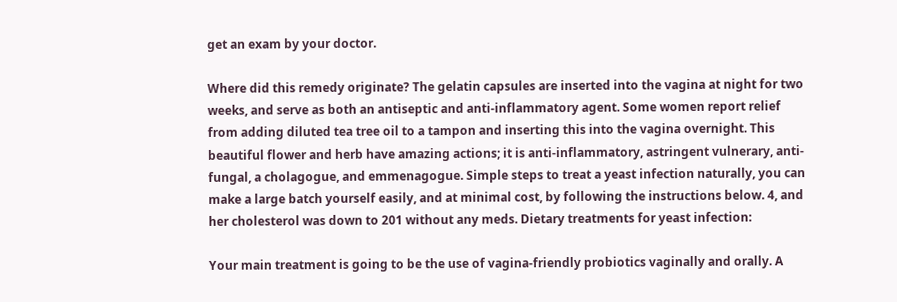get an exam by your doctor.

Where did this remedy originate? The gelatin capsules are inserted into the vagina at night for two weeks, and serve as both an antiseptic and anti-inflammatory agent. Some women report relief from adding diluted tea tree oil to a tampon and inserting this into the vagina overnight. This beautiful flower and herb have amazing actions; it is anti-inflammatory, astringent vulnerary, anti-fungal, a cholagogue, and emmenagogue. Simple steps to treat a yeast infection naturally, you can make a large batch yourself easily, and at minimal cost, by following the instructions below. 4, and her cholesterol was down to 201 without any meds. Dietary treatments for yeast infection:

Your main treatment is going to be the use of vagina-friendly probiotics vaginally and orally. A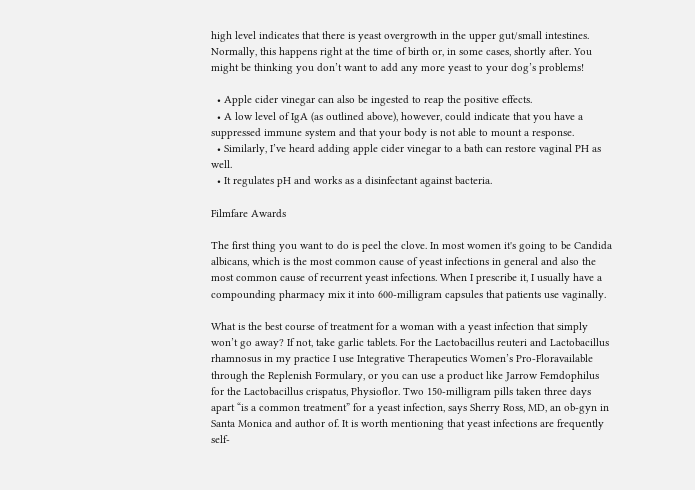high level indicates that there is yeast overgrowth in the upper gut/small intestines. Normally, this happens right at the time of birth or, in some cases, shortly after. You might be thinking you don’t want to add any more yeast to your dog’s problems!

  • Apple cider vinegar can also be ingested to reap the positive effects.
  • A low level of IgA (as outlined above), however, could indicate that you have a suppressed immune system and that your body is not able to mount a response.
  • Similarly, I’ve heard adding apple cider vinegar to a bath can restore vaginal PH as well.
  • It regulates pH and works as a disinfectant against bacteria.

Filmfare Awards

The first thing you want to do is peel the clove. In most women it's going to be Candida albicans, which is the most common cause of yeast infections in general and also the most common cause of recurrent yeast infections. When I prescribe it, I usually have a compounding pharmacy mix it into 600-milligram capsules that patients use vaginally.

What is the best course of treatment for a woman with a yeast infection that simply won’t go away? If not, take garlic tablets. For the Lactobacillus reuteri and Lactobacillus rhamnosus in my practice I use Integrative Therapeutics Women’s Pro-Floravailable through the Replenish Formulary, or you can use a product like Jarrow Femdophilus for the Lactobacillus crispatus, Physioflor. Two 150-milligram pills taken three days apart “is a common treatment” for a yeast infection, says Sherry Ross, MD, an ob-gyn in Santa Monica and author of. It is worth mentioning that yeast infections are frequently self-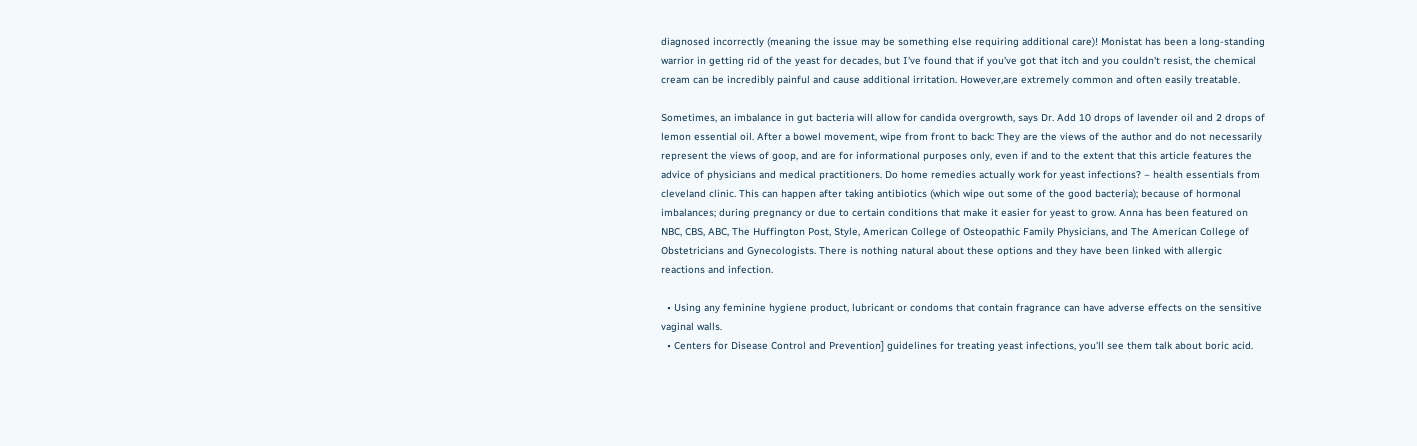diagnosed incorrectly (meaning the issue may be something else requiring additional care)! Monistat has been a long-standing warrior in getting rid of the yeast for decades, but I've found that if you've got that itch and you couldn't resist, the chemical cream can be incredibly painful and cause additional irritation. However,are extremely common and often easily treatable.

Sometimes, an imbalance in gut bacteria will allow for candida overgrowth, says Dr. Add 10 drops of lavender oil and 2 drops of lemon essential oil. After a bowel movement, wipe from front to back: They are the views of the author and do not necessarily represent the views of goop, and are for informational purposes only, even if and to the extent that this article features the advice of physicians and medical practitioners. Do home remedies actually work for yeast infections? – health essentials from cleveland clinic. This can happen after taking antibiotics (which wipe out some of the good bacteria); because of hormonal imbalances; during pregnancy or due to certain conditions that make it easier for yeast to grow. Anna has been featured on NBC, CBS, ABC, The Huffington Post, Style, American College of Osteopathic Family Physicians, and The American College of Obstetricians and Gynecologists. There is nothing natural about these options and they have been linked with allergic reactions and infection.

  • Using any feminine hygiene product, lubricant or condoms that contain fragrance can have adverse effects on the sensitive vaginal walls.
  • Centers for Disease Control and Prevention] guidelines for treating yeast infections, you'll see them talk about boric acid.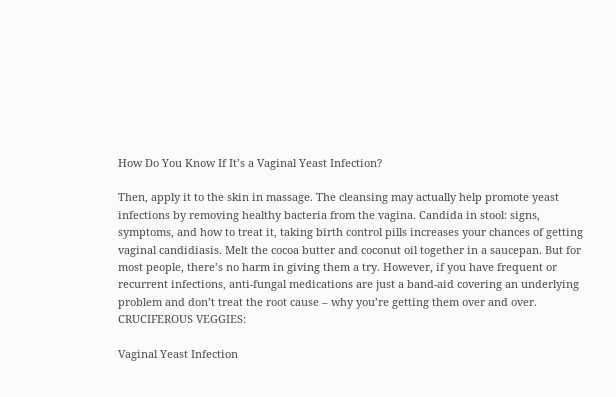How Do You Know If It’s a Vaginal Yeast Infection?

Then, apply it to the skin in massage. The cleansing may actually help promote yeast infections by removing healthy bacteria from the vagina. Candida in stool: signs, symptoms, and how to treat it, taking birth control pills increases your chances of getting vaginal candidiasis. Melt the cocoa butter and coconut oil together in a saucepan. But for most people, there’s no harm in giving them a try. However, if you have frequent or recurrent infections, anti-fungal medications are just a band-aid covering an underlying problem and don’t treat the root cause – why you’re getting them over and over. CRUCIFEROUS VEGGIES:

Vaginal Yeast Infection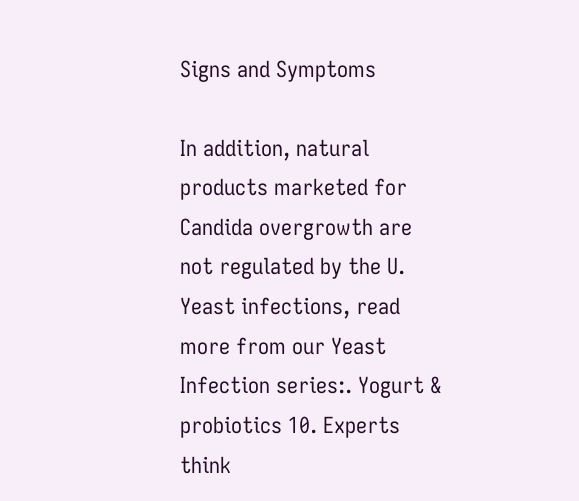Signs and Symptoms

In addition, natural products marketed for Candida overgrowth are not regulated by the U. Yeast infections, read more from our Yeast Infection series:. Yogurt & probiotics 10. Experts think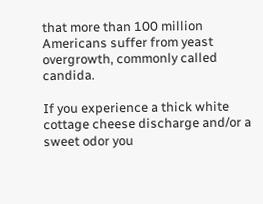that more than 100 million Americans suffer from yeast overgrowth, commonly called candida.

If you experience a thick white cottage cheese discharge and/or a sweet odor you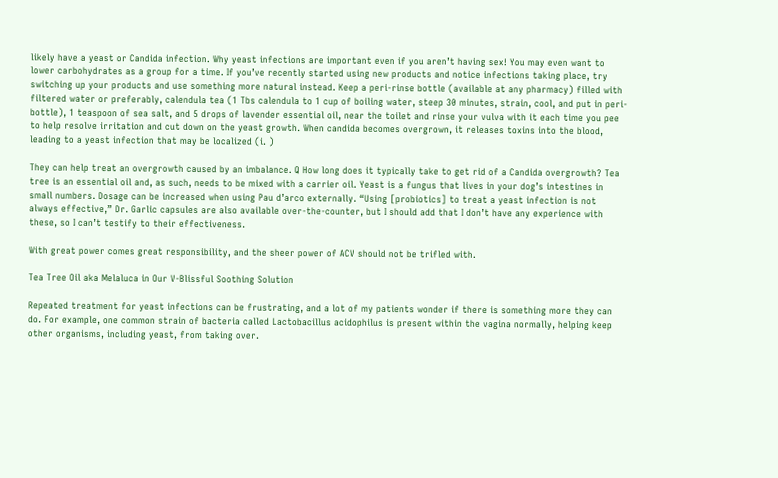likely have a yeast or Candida infection. Why yeast infections are important even if you aren’t having sex! You may even want to lower carbohydrates as a group for a time. If you’ve recently started using new products and notice infections taking place, try switching up your products and use something more natural instead. Keep a peri-rinse bottle (available at any pharmacy) filled with filtered water or preferably, calendula tea (1 Tbs calendula to 1 cup of boiling water, steep 30 minutes, strain, cool, and put in peri-bottle), 1 teaspoon of sea salt, and 5 drops of lavender essential oil, near the toilet and rinse your vulva with it each time you pee to help resolve irritation and cut down on the yeast growth. When candida becomes overgrown, it releases toxins into the blood, leading to a yeast infection that may be localized (i. )

They can help treat an overgrowth caused by an imbalance. Q How long does it typically take to get rid of a Candida overgrowth? Tea tree is an essential oil and, as such, needs to be mixed with a carrier oil. Yeast is a fungus that lives in your dog’s intestines in small numbers. Dosage can be increased when using Pau d’arco externally. “Using [probiotics] to treat a yeast infection is not always effective,” Dr. Garlic capsules are also available over-the-counter, but I should add that I don’t have any experience with these, so I can’t testify to their effectiveness.

With great power comes great responsibility, and the sheer power of ACV should not be trifled with.

Tea Tree Oil aka Melaluca in Our V-Blissful Soothing Solution

Repeated treatment for yeast infections can be frustrating, and a lot of my patients wonder if there is something more they can do. For example, one common strain of bacteria called Lactobacillus acidophilus is present within the vagina normally, helping keep other organisms, including yeast, from taking over.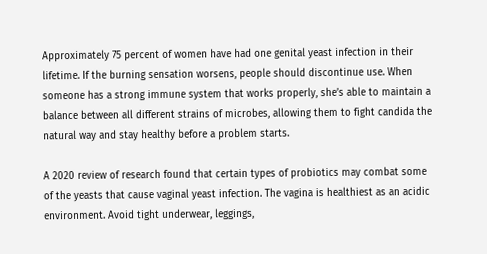Approximately 75 percent of women have had one genital yeast infection in their lifetime. If the burning sensation worsens, people should discontinue use. When someone has a strong immune system that works properly, she’s able to maintain a balance between all different strains of microbes, allowing them to fight candida the natural way and stay healthy before a problem starts.

A 2020 review of research found that certain types of probiotics may combat some of the yeasts that cause vaginal yeast infection. The vagina is healthiest as an acidic environment. Avoid tight underwear, leggings,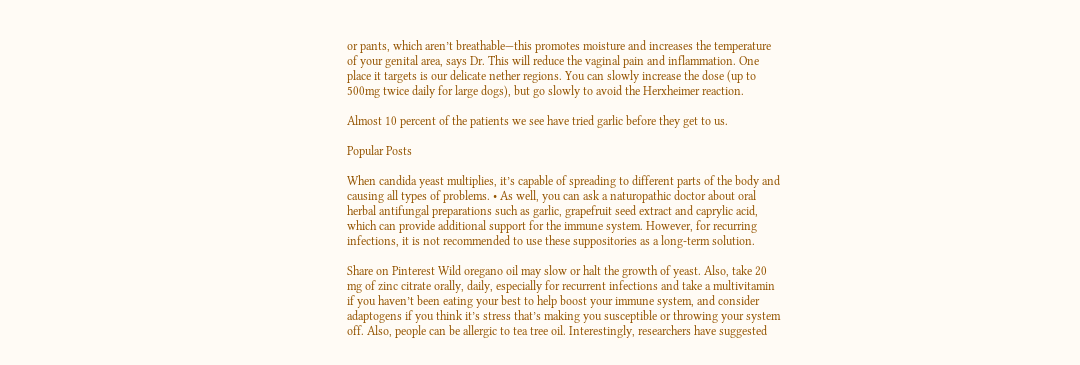or pants, which aren’t breathable—this promotes moisture and increases the temperature of your genital area, says Dr. This will reduce the vaginal pain and inflammation. One place it targets is our delicate nether regions. You can slowly increase the dose (up to 500mg twice daily for large dogs), but go slowly to avoid the Herxheimer reaction.

Almost 10 percent of the patients we see have tried garlic before they get to us.

Popular Posts

When candida yeast multiplies, it’s capable of spreading to different parts of the body and causing all types of problems. • As well, you can ask a naturopathic doctor about oral herbal antifungal preparations such as garlic, grapefruit seed extract and caprylic acid, which can provide additional support for the immune system. However, for recurring infections, it is not recommended to use these suppositories as a long-term solution.

Share on Pinterest Wild oregano oil may slow or halt the growth of yeast. Also, take 20 mg of zinc citrate orally, daily, especially for recurrent infections and take a multivitamin if you haven’t been eating your best to help boost your immune system, and consider adaptogens if you think it’s stress that’s making you susceptible or throwing your system off. Also, people can be allergic to tea tree oil. Interestingly, researchers have suggested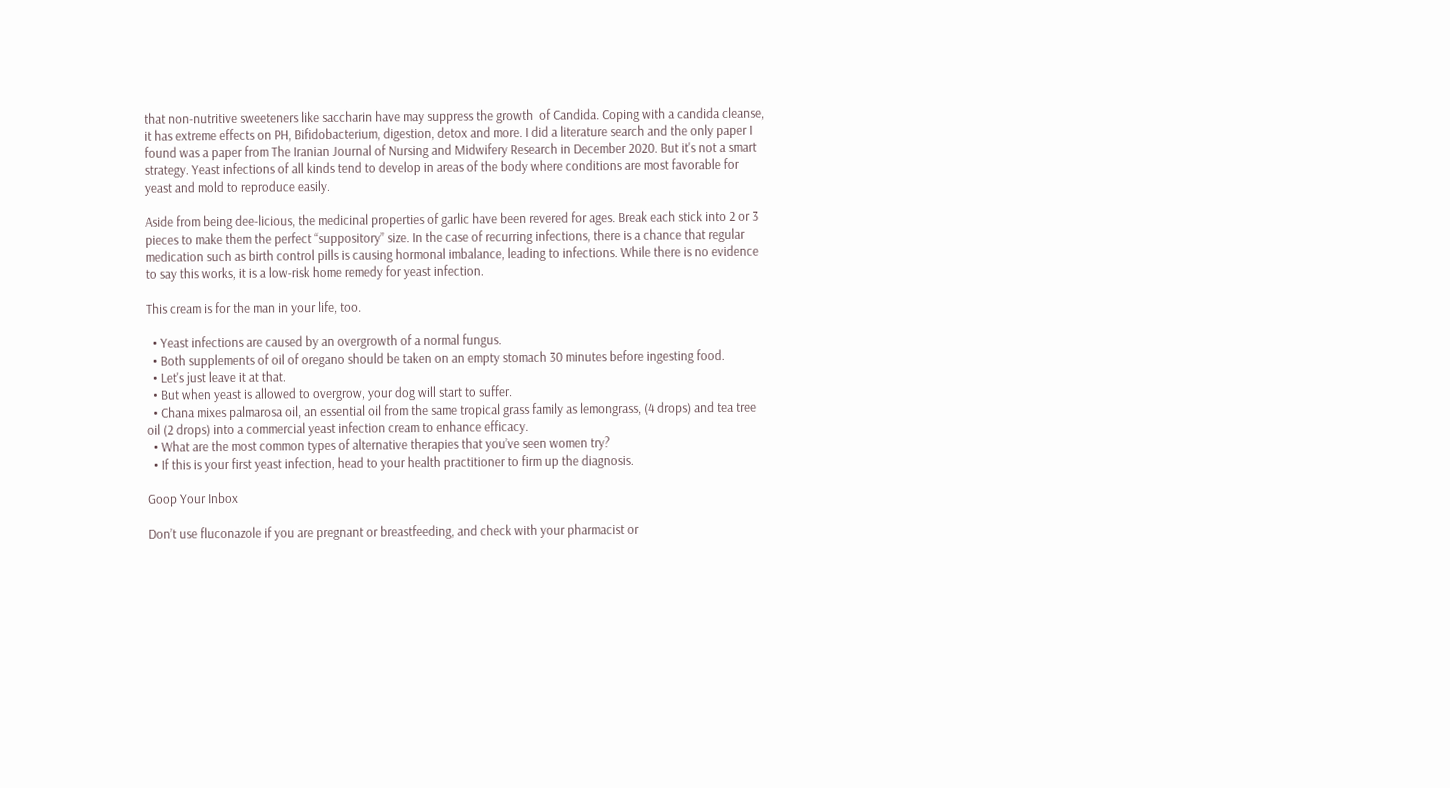that non-nutritive sweeteners like saccharin have may suppress the growth  of Candida. Coping with a candida cleanse, it has extreme effects on PH, Bifidobacterium, digestion, detox and more. I did a literature search and the only paper I found was a paper from The Iranian Journal of Nursing and Midwifery Research in December 2020. But it's not a smart strategy. Yeast infections of all kinds tend to develop in areas of the body where conditions are most favorable for yeast and mold to reproduce easily.

Aside from being dee-licious, the medicinal properties of garlic have been revered for ages. Break each stick into 2 or 3 pieces to make them the perfect “suppository” size. In the case of recurring infections, there is a chance that regular medication such as birth control pills is causing hormonal imbalance, leading to infections. While there is no evidence to say this works, it is a low-risk home remedy for yeast infection.

This cream is for the man in your life, too.

  • Yeast infections are caused by an overgrowth of a normal fungus.
  • Both supplements of oil of oregano should be taken on an empty stomach 30 minutes before ingesting food.
  • Let's just leave it at that.
  • But when yeast is allowed to overgrow, your dog will start to suffer.
  • Chana mixes palmarosa oil, an essential oil from the same tropical grass family as lemongrass, (4 drops) and tea tree oil (2 drops) into a commercial yeast infection cream to enhance efficacy.
  • What are the most common types of alternative therapies that you’ve seen women try?
  • If this is your first yeast infection, head to your health practitioner to firm up the diagnosis.

Goop Your Inbox

Don’t use fluconazole if you are pregnant or breastfeeding, and check with your pharmacist or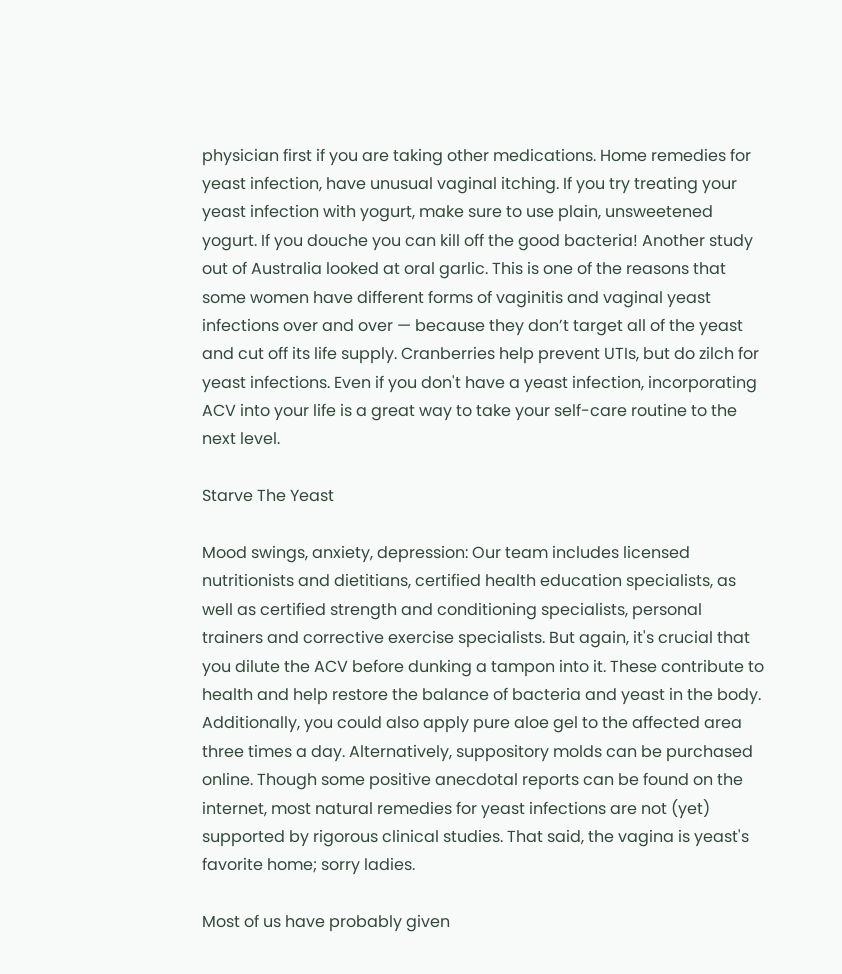physician first if you are taking other medications. Home remedies for yeast infection, have unusual vaginal itching. If you try treating your yeast infection with yogurt, make sure to use plain, unsweetened yogurt. If you douche you can kill off the good bacteria! Another study out of Australia looked at oral garlic. This is one of the reasons that some women have different forms of vaginitis and vaginal yeast infections over and over — because they don’t target all of the yeast and cut off its life supply. Cranberries help prevent UTIs, but do zilch for yeast infections. Even if you don't have a yeast infection, incorporating ACV into your life is a great way to take your self-care routine to the next level.

Starve The Yeast

Mood swings, anxiety, depression: Our team includes licensed nutritionists and dietitians, certified health education specialists, as well as certified strength and conditioning specialists, personal trainers and corrective exercise specialists. But again, it's crucial that you dilute the ACV before dunking a tampon into it. These contribute to health and help restore the balance of bacteria and yeast in the body. Additionally, you could also apply pure aloe gel to the affected area three times a day. Alternatively, suppository molds can be purchased online. Though some positive anecdotal reports can be found on the internet, most natural remedies for yeast infections are not (yet) supported by rigorous clinical studies. That said, the vagina is yeast's favorite home; sorry ladies.

Most of us have probably given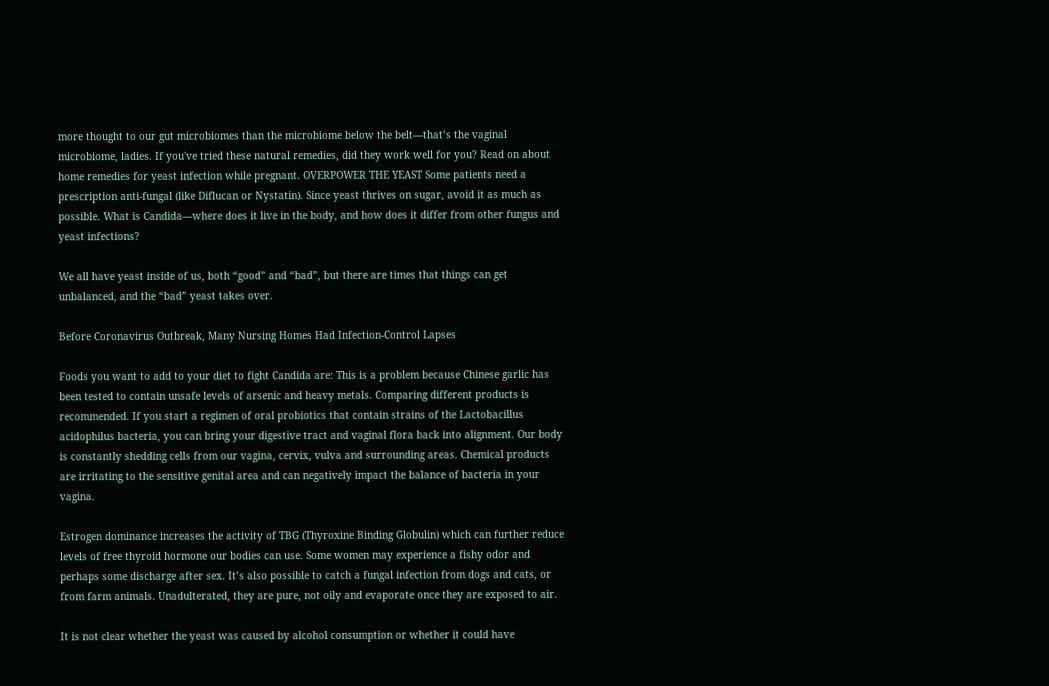more thought to our gut microbiomes than the microbiome below the belt—that’s the vaginal microbiome, ladies. If you've tried these natural remedies, did they work well for you? Read on about home remedies for yeast infection while pregnant. OVERPOWER THE YEAST Some patients need a prescription anti-fungal (like Diflucan or Nystatin). Since yeast thrives on sugar, avoid it as much as possible. What is Candida—where does it live in the body, and how does it differ from other fungus and yeast infections?

We all have yeast inside of us, both “good” and “bad”, but there are times that things can get unbalanced, and the “bad” yeast takes over.

Before Coronavirus Outbreak, Many Nursing Homes Had Infection-Control Lapses

Foods you want to add to your diet to fight Candida are: This is a problem because Chinese garlic has been tested to contain unsafe levels of arsenic and heavy metals. Comparing different products is recommended. If you start a regimen of oral probiotics that contain strains of the Lactobacillus acidophilus bacteria, you can bring your digestive tract and vaginal flora back into alignment. Our body is constantly shedding cells from our vagina, cervix, vulva and surrounding areas. Chemical products are irritating to the sensitive genital area and can negatively impact the balance of bacteria in your vagina.

Estrogen dominance increases the activity of TBG (Thyroxine Binding Globulin) which can further reduce levels of free thyroid hormone our bodies can use. Some women may experience a fishy odor and perhaps some discharge after sex. It’s also possible to catch a fungal infection from dogs and cats, or from farm animals. Unadulterated, they are pure, not oily and evaporate once they are exposed to air.

It is not clear whether the yeast was caused by alcohol consumption or whether it could have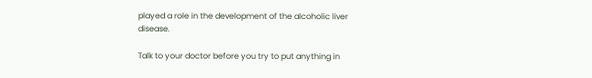played a role in the development of the alcoholic liver disease.

Talk to your doctor before you try to put anything in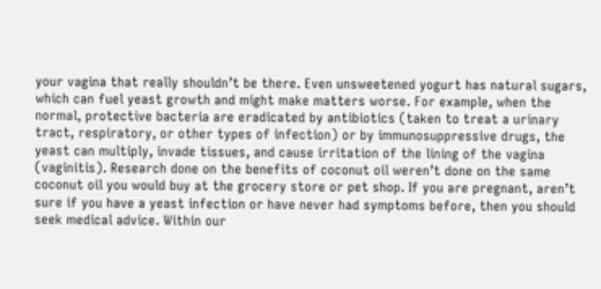your vagina that really shouldn’t be there. Even unsweetened yogurt has natural sugars, which can fuel yeast growth and might make matters worse. For example, when the normal, protective bacteria are eradicated by antibiotics (taken to treat a urinary tract, respiratory, or other types of infection) or by immunosuppressive drugs, the yeast can multiply, invade tissues, and cause irritation of the lining of the vagina (vaginitis). Research done on the benefits of coconut oil weren’t done on the same coconut oil you would buy at the grocery store or pet shop. If you are pregnant, aren’t sure if you have a yeast infection or have never had symptoms before, then you should seek medical advice. Within our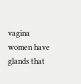vagina women have glands that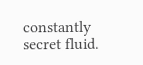constantly secret fluid.